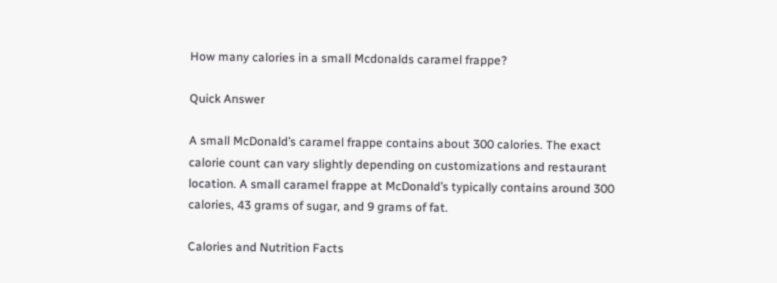How many calories in a small Mcdonalds caramel frappe?

Quick Answer

A small McDonald’s caramel frappe contains about 300 calories. The exact calorie count can vary slightly depending on customizations and restaurant location. A small caramel frappe at McDonald’s typically contains around 300 calories, 43 grams of sugar, and 9 grams of fat.

Calories and Nutrition Facts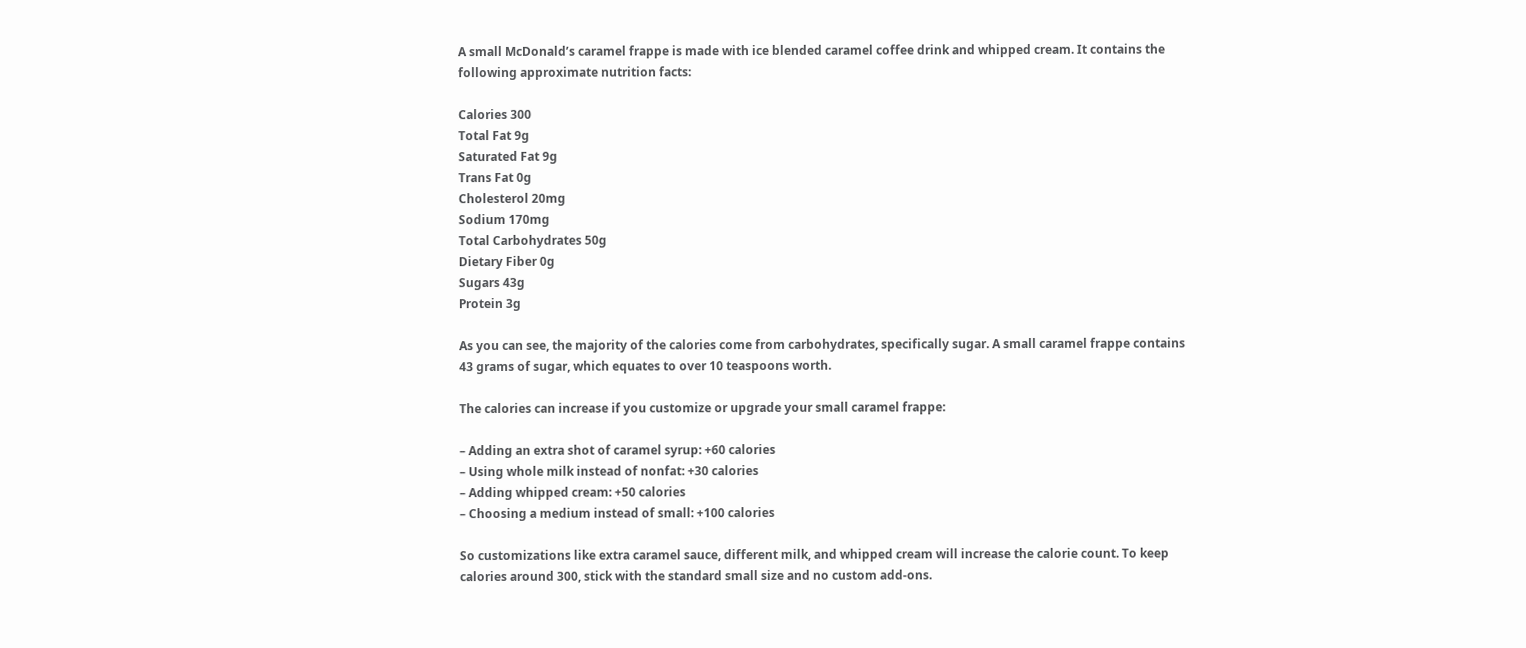A small McDonald’s caramel frappe is made with ice blended caramel coffee drink and whipped cream. It contains the following approximate nutrition facts:

Calories 300
Total Fat 9g
Saturated Fat 9g
Trans Fat 0g
Cholesterol 20mg
Sodium 170mg
Total Carbohydrates 50g
Dietary Fiber 0g
Sugars 43g
Protein 3g

As you can see, the majority of the calories come from carbohydrates, specifically sugar. A small caramel frappe contains 43 grams of sugar, which equates to over 10 teaspoons worth.

The calories can increase if you customize or upgrade your small caramel frappe:

– Adding an extra shot of caramel syrup: +60 calories
– Using whole milk instead of nonfat: +30 calories
– Adding whipped cream: +50 calories
– Choosing a medium instead of small: +100 calories

So customizations like extra caramel sauce, different milk, and whipped cream will increase the calorie count. To keep calories around 300, stick with the standard small size and no custom add-ons.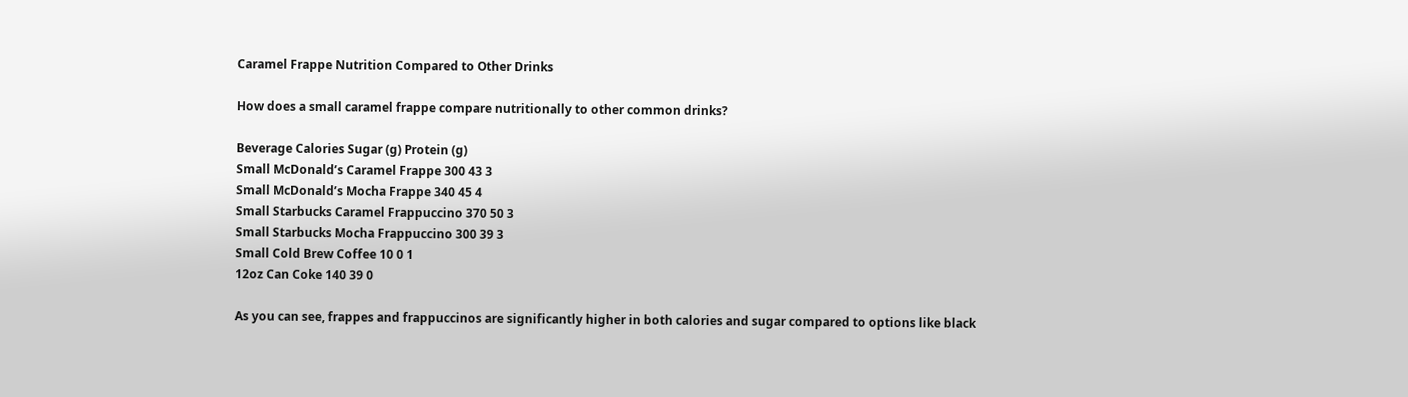Caramel Frappe Nutrition Compared to Other Drinks

How does a small caramel frappe compare nutritionally to other common drinks?

Beverage Calories Sugar (g) Protein (g)
Small McDonald’s Caramel Frappe 300 43 3
Small McDonald’s Mocha Frappe 340 45 4
Small Starbucks Caramel Frappuccino 370 50 3
Small Starbucks Mocha Frappuccino 300 39 3
Small Cold Brew Coffee 10 0 1
12oz Can Coke 140 39 0

As you can see, frappes and frappuccinos are significantly higher in both calories and sugar compared to options like black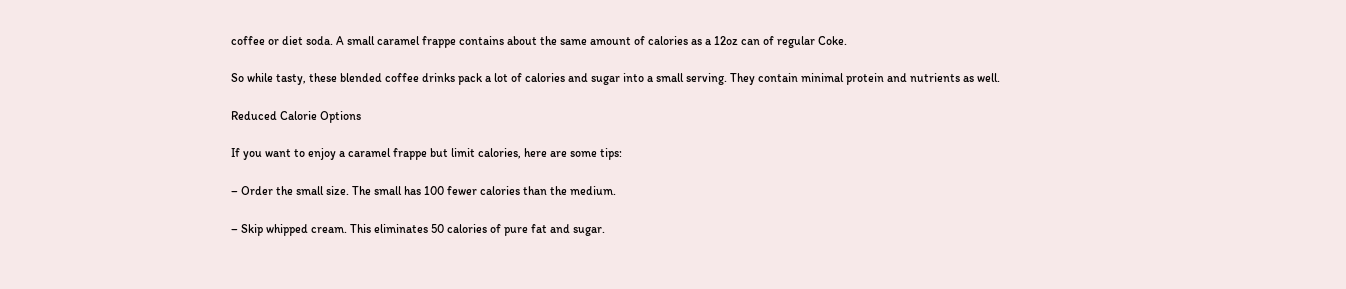coffee or diet soda. A small caramel frappe contains about the same amount of calories as a 12oz can of regular Coke.

So while tasty, these blended coffee drinks pack a lot of calories and sugar into a small serving. They contain minimal protein and nutrients as well.

Reduced Calorie Options

If you want to enjoy a caramel frappe but limit calories, here are some tips:

– Order the small size. The small has 100 fewer calories than the medium.

– Skip whipped cream. This eliminates 50 calories of pure fat and sugar.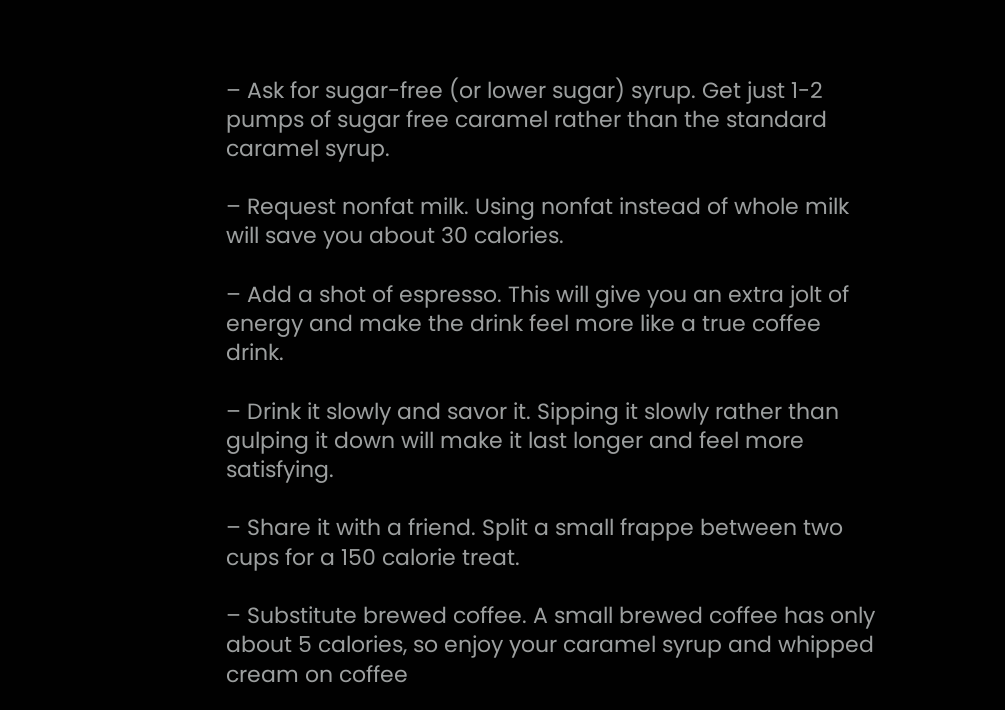– Ask for sugar-free (or lower sugar) syrup. Get just 1-2 pumps of sugar free caramel rather than the standard caramel syrup.

– Request nonfat milk. Using nonfat instead of whole milk will save you about 30 calories.

– Add a shot of espresso. This will give you an extra jolt of energy and make the drink feel more like a true coffee drink.

– Drink it slowly and savor it. Sipping it slowly rather than gulping it down will make it last longer and feel more satisfying.

– Share it with a friend. Split a small frappe between two cups for a 150 calorie treat.

– Substitute brewed coffee. A small brewed coffee has only about 5 calories, so enjoy your caramel syrup and whipped cream on coffee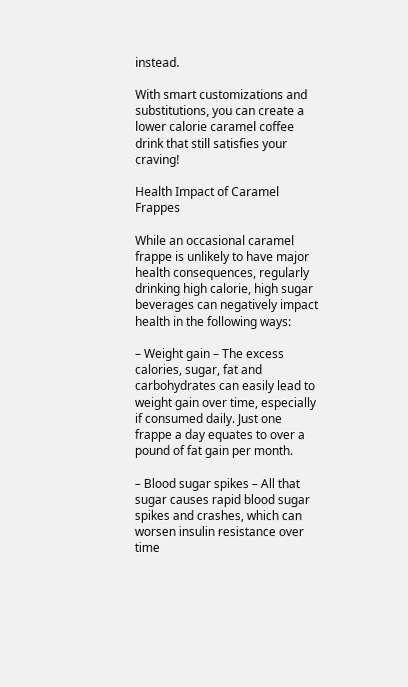instead.

With smart customizations and substitutions, you can create a lower calorie caramel coffee drink that still satisfies your craving!

Health Impact of Caramel Frappes

While an occasional caramel frappe is unlikely to have major health consequences, regularly drinking high calorie, high sugar beverages can negatively impact health in the following ways:

– Weight gain – The excess calories, sugar, fat and carbohydrates can easily lead to weight gain over time, especially if consumed daily. Just one frappe a day equates to over a pound of fat gain per month.

– Blood sugar spikes – All that sugar causes rapid blood sugar spikes and crashes, which can worsen insulin resistance over time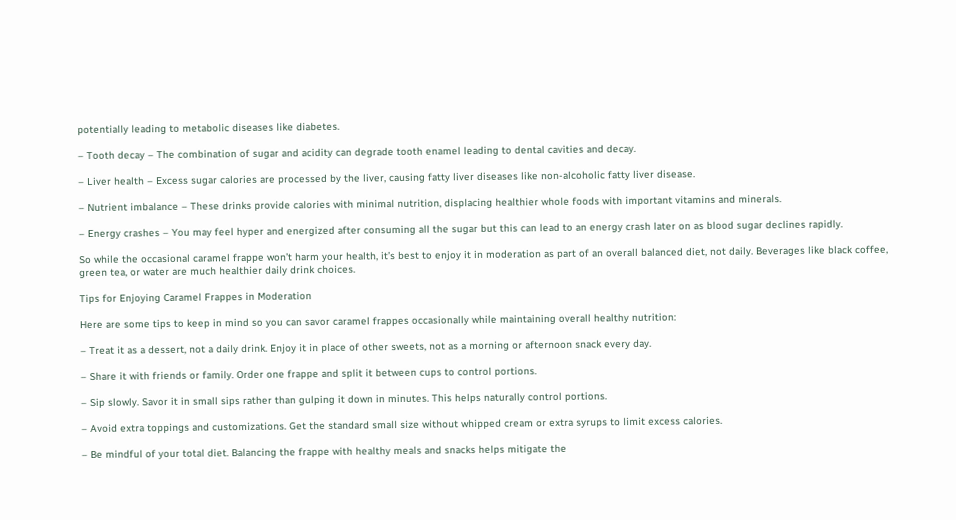potentially leading to metabolic diseases like diabetes.

– Tooth decay – The combination of sugar and acidity can degrade tooth enamel leading to dental cavities and decay.

– Liver health – Excess sugar calories are processed by the liver, causing fatty liver diseases like non-alcoholic fatty liver disease.

– Nutrient imbalance – These drinks provide calories with minimal nutrition, displacing healthier whole foods with important vitamins and minerals.

– Energy crashes – You may feel hyper and energized after consuming all the sugar but this can lead to an energy crash later on as blood sugar declines rapidly.

So while the occasional caramel frappe won’t harm your health, it’s best to enjoy it in moderation as part of an overall balanced diet, not daily. Beverages like black coffee, green tea, or water are much healthier daily drink choices.

Tips for Enjoying Caramel Frappes in Moderation

Here are some tips to keep in mind so you can savor caramel frappes occasionally while maintaining overall healthy nutrition:

– Treat it as a dessert, not a daily drink. Enjoy it in place of other sweets, not as a morning or afternoon snack every day.

– Share it with friends or family. Order one frappe and split it between cups to control portions.

– Sip slowly. Savor it in small sips rather than gulping it down in minutes. This helps naturally control portions.

– Avoid extra toppings and customizations. Get the standard small size without whipped cream or extra syrups to limit excess calories.

– Be mindful of your total diet. Balancing the frappe with healthy meals and snacks helps mitigate the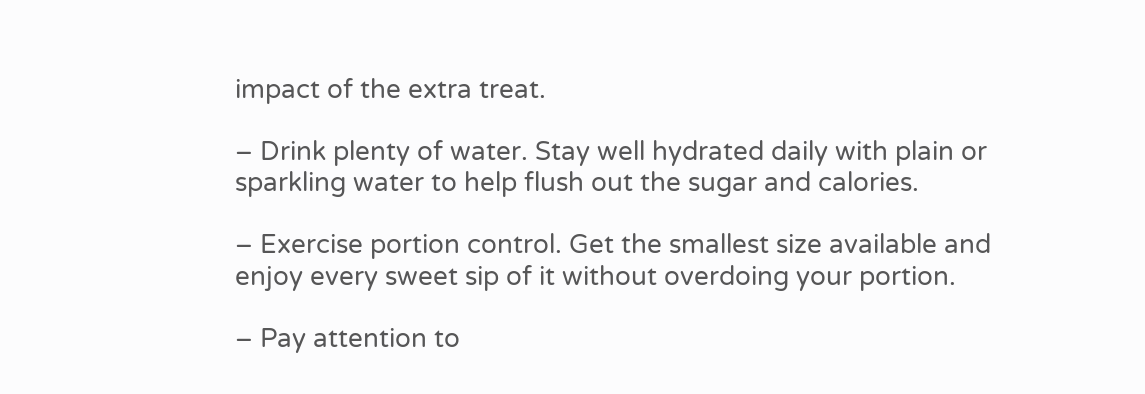impact of the extra treat.

– Drink plenty of water. Stay well hydrated daily with plain or sparkling water to help flush out the sugar and calories.

– Exercise portion control. Get the smallest size available and enjoy every sweet sip of it without overdoing your portion.

– Pay attention to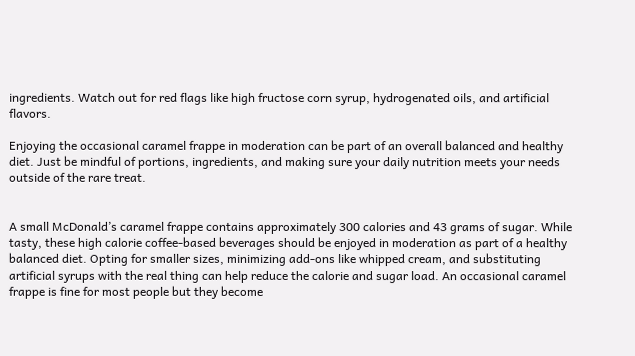ingredients. Watch out for red flags like high fructose corn syrup, hydrogenated oils, and artificial flavors.

Enjoying the occasional caramel frappe in moderation can be part of an overall balanced and healthy diet. Just be mindful of portions, ingredients, and making sure your daily nutrition meets your needs outside of the rare treat.


A small McDonald’s caramel frappe contains approximately 300 calories and 43 grams of sugar. While tasty, these high calorie coffee-based beverages should be enjoyed in moderation as part of a healthy balanced diet. Opting for smaller sizes, minimizing add-ons like whipped cream, and substituting artificial syrups with the real thing can help reduce the calorie and sugar load. An occasional caramel frappe is fine for most people but they become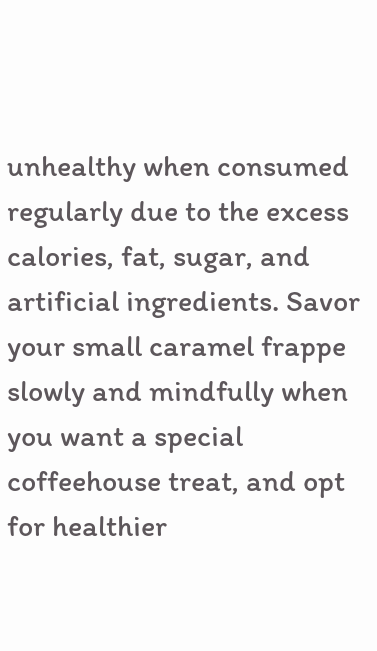unhealthy when consumed regularly due to the excess calories, fat, sugar, and artificial ingredients. Savor your small caramel frappe slowly and mindfully when you want a special coffeehouse treat, and opt for healthier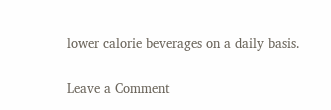lower calorie beverages on a daily basis.

Leave a Comment